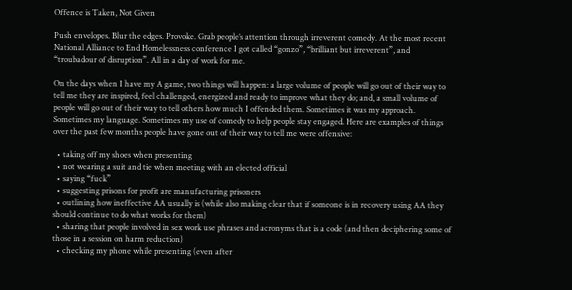Offence is Taken, Not Given

Push envelopes. Blur the edges. Provoke. Grab people’s attention through irreverent comedy. At the most recent National Alliance to End Homelessness conference I got called “gonzo”, “brilliant but irreverent”, and “troubadour of disruption”. All in a day of work for me.

On the days when I have my A game, two things will happen: a large volume of people will go out of their way to tell me they are inspired, feel challenged, energized and ready to improve what they do; and, a small volume of people will go out of their way to tell others how much I offended them. Sometimes it was my approach. Sometimes my language. Sometimes my use of comedy to help people stay engaged. Here are examples of things over the past few months people have gone out of their way to tell me were offensive:

  • taking off my shoes when presenting
  • not wearing a suit and tie when meeting with an elected official
  • saying “fuck”
  • suggesting prisons for profit are manufacturing prisoners
  • outlining how ineffective AA usually is (while also making clear that if someone is in recovery using AA they should continue to do what works for them)
  • sharing that people involved in sex work use phrases and acronyms that is a code (and then deciphering some of those in a session on harm reduction)
  • checking my phone while presenting (even after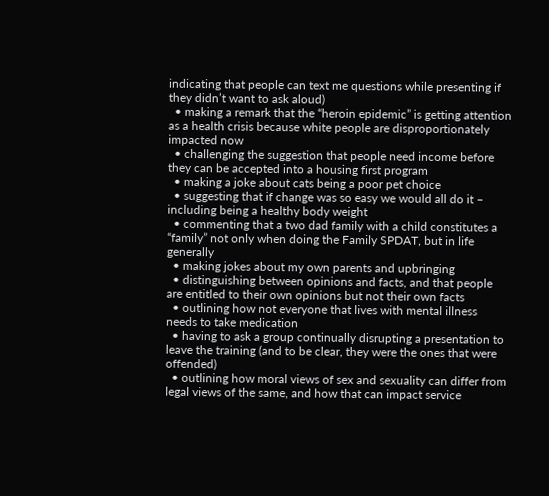indicating that people can text me questions while presenting if they didn’t want to ask aloud)
  • making a remark that the “heroin epidemic” is getting attention as a health crisis because white people are disproportionately impacted now
  • challenging the suggestion that people need income before they can be accepted into a housing first program
  • making a joke about cats being a poor pet choice
  • suggesting that if change was so easy we would all do it – including being a healthy body weight
  • commenting that a two dad family with a child constitutes a “family” not only when doing the Family SPDAT, but in life generally
  • making jokes about my own parents and upbringing
  • distinguishing between opinions and facts, and that people are entitled to their own opinions but not their own facts
  • outlining how not everyone that lives with mental illness needs to take medication
  • having to ask a group continually disrupting a presentation to leave the training (and to be clear, they were the ones that were offended)
  • outlining how moral views of sex and sexuality can differ from legal views of the same, and how that can impact service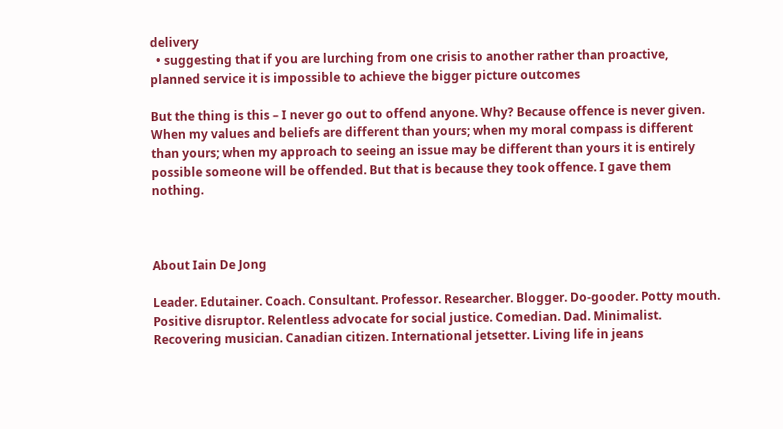delivery
  • suggesting that if you are lurching from one crisis to another rather than proactive, planned service it is impossible to achieve the bigger picture outcomes

But the thing is this – I never go out to offend anyone. Why? Because offence is never given. When my values and beliefs are different than yours; when my moral compass is different than yours; when my approach to seeing an issue may be different than yours it is entirely possible someone will be offended. But that is because they took offence. I gave them nothing.



About Iain De Jong

Leader. Edutainer. Coach. Consultant. Professor. Researcher. Blogger. Do-gooder. Potty mouth. Positive disruptor. Relentless advocate for social justice. Comedian. Dad. Minimalist. Recovering musician. Canadian citizen. International jetsetter. Living life in jeans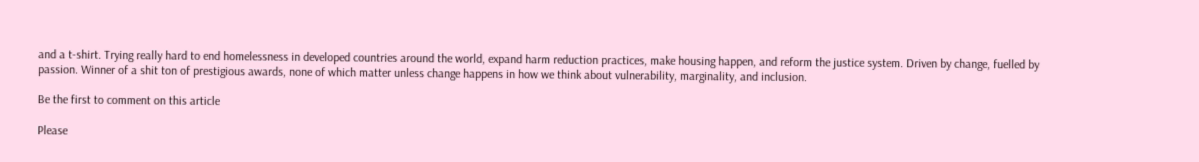and a t-shirt. Trying really hard to end homelessness in developed countries around the world, expand harm reduction practices, make housing happen, and reform the justice system. Driven by change, fuelled by passion. Winner of a shit ton of prestigious awards, none of which matter unless change happens in how we think about vulnerability, marginality, and inclusion.

Be the first to comment on this article

Please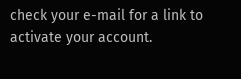check your e-mail for a link to activate your account.